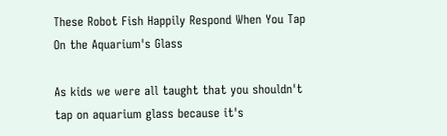These Robot Fish Happily Respond When You Tap On the Aquarium's Glass

As kids we were all taught that you shouldn't tap on aquarium glass because it's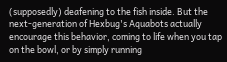(supposedly) deafening to the fish inside. But the next-generation of Hexbug's Aquabots actually encourage this behavior, coming to life when you tap on the bowl, or by simply running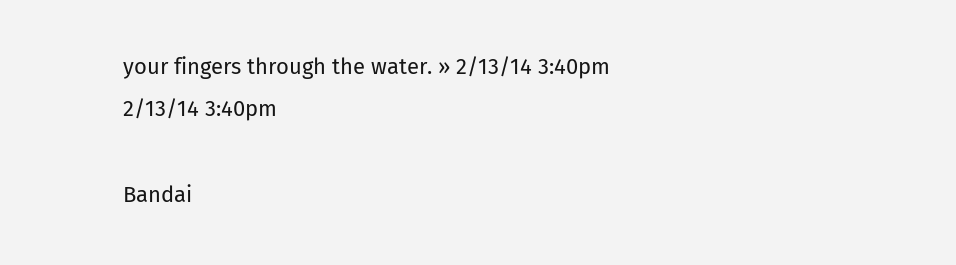your fingers through the water. » 2/13/14 3:40pm 2/13/14 3:40pm

Bandai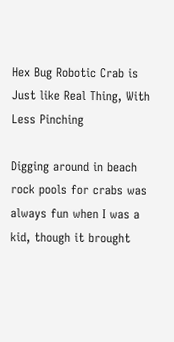Hex Bug Robotic Crab is Just like Real Thing, With Less Pinching

Digging around in beach rock pools for crabs was always fun when I was a kid, though it brought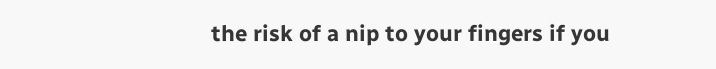the risk of a nip to your fingers if you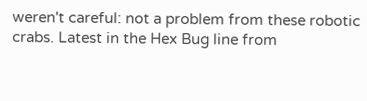weren't careful: not a problem from these robotic crabs. Latest in the Hex Bug line from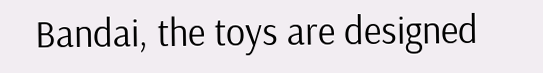Bandai, the toys are designed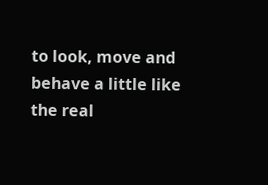to look, move and behave a little like the real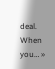deal. When you… »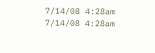7/14/08 4:28am 7/14/08 4:28am